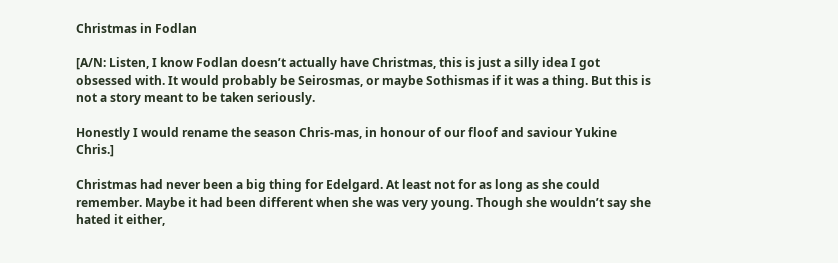Christmas in Fodlan

[A/N: Listen, I know Fodlan doesn’t actually have Christmas, this is just a silly idea I got obsessed with. It would probably be Seirosmas, or maybe Sothismas if it was a thing. But this is not a story meant to be taken seriously.

Honestly I would rename the season Chris-mas, in honour of our floof and saviour Yukine Chris.]

Christmas had never been a big thing for Edelgard. At least not for as long as she could remember. Maybe it had been different when she was very young. Though she wouldn’t say she hated it either,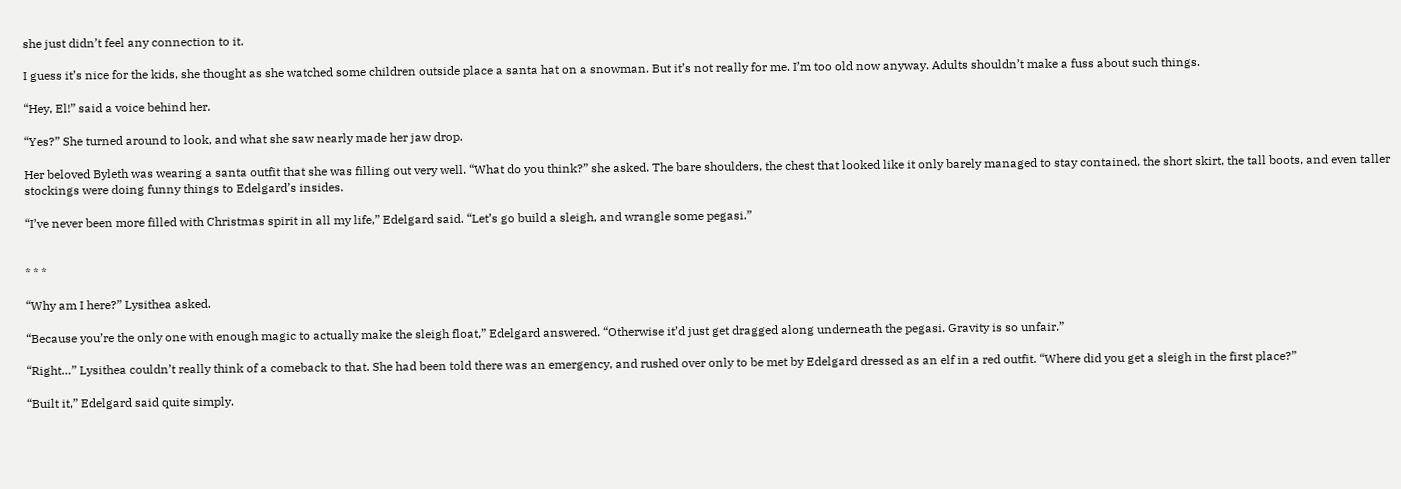she just didn’t feel any connection to it.

I guess it’s nice for the kids, she thought as she watched some children outside place a santa hat on a snowman. But it’s not really for me. I’m too old now anyway. Adults shouldn’t make a fuss about such things.

“Hey, El!” said a voice behind her.

“Yes?” She turned around to look, and what she saw nearly made her jaw drop.

Her beloved Byleth was wearing a santa outfit that she was filling out very well. “What do you think?” she asked. The bare shoulders, the chest that looked like it only barely managed to stay contained, the short skirt, the tall boots, and even taller stockings were doing funny things to Edelgard’s insides.

“I’ve never been more filled with Christmas spirit in all my life,” Edelgard said. “Let’s go build a sleigh, and wrangle some pegasi.”


* * *

“Why am I here?” Lysithea asked.

“Because you’re the only one with enough magic to actually make the sleigh float,” Edelgard answered. “Otherwise it’d just get dragged along underneath the pegasi. Gravity is so unfair.”

“Right…” Lysithea couldn’t really think of a comeback to that. She had been told there was an emergency, and rushed over only to be met by Edelgard dressed as an elf in a red outfit. “Where did you get a sleigh in the first place?”

“Built it,” Edelgard said quite simply.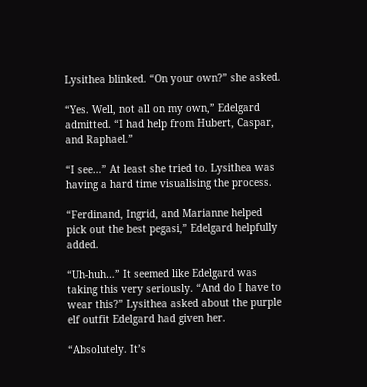Lysithea blinked. “On your own?” she asked.

“Yes. Well, not all on my own,” Edelgard admitted. “I had help from Hubert, Caspar, and Raphael.”

“I see…” At least she tried to. Lysithea was having a hard time visualising the process.

“Ferdinand, Ingrid, and Marianne helped pick out the best pegasi,” Edelgard helpfully added.

“Uh-huh…” It seemed like Edelgard was taking this very seriously. “And do I have to wear this?” Lysithea asked about the purple elf outfit Edelgard had given her.

“Absolutely. It’s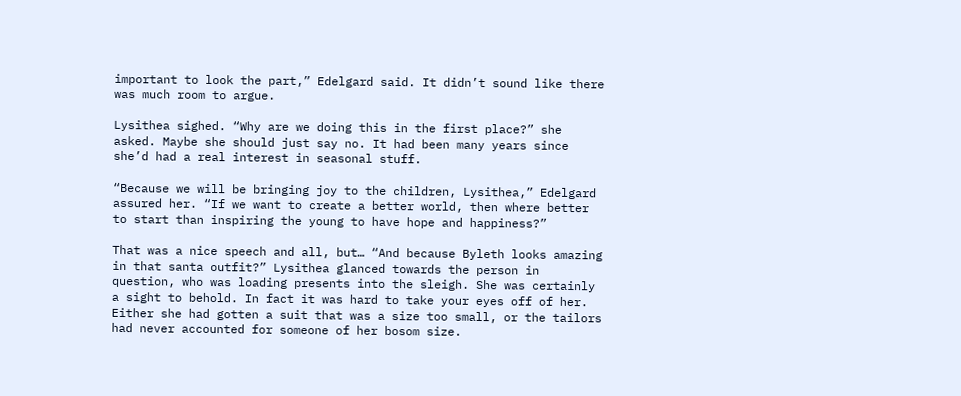important to look the part,” Edelgard said. It didn’t sound like there was much room to argue.

Lysithea sighed. “Why are we doing this in the first place?” she asked. Maybe she should just say no. It had been many years since she’d had a real interest in seasonal stuff.

“Because we will be bringing joy to the children, Lysithea,” Edelgard assured her. “If we want to create a better world, then where better to start than inspiring the young to have hope and happiness?”

That was a nice speech and all, but… “And because Byleth looks amazing in that santa outfit?” Lysithea glanced towards the person in question, who was loading presents into the sleigh. She was certainly a sight to behold. In fact it was hard to take your eyes off of her. Either she had gotten a suit that was a size too small, or the tailors had never accounted for someone of her bosom size.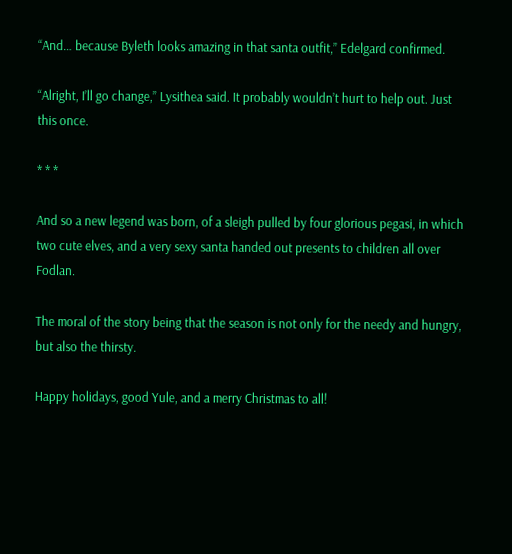“And… because Byleth looks amazing in that santa outfit,” Edelgard confirmed.

“Alright, I’ll go change,” Lysithea said. It probably wouldn’t hurt to help out. Just this once.

* * *

And so a new legend was born, of a sleigh pulled by four glorious pegasi, in which two cute elves, and a very sexy santa handed out presents to children all over Fodlan.

The moral of the story being that the season is not only for the needy and hungry, but also the thirsty.

Happy holidays, good Yule, and a merry Christmas to all!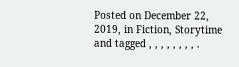Posted on December 22, 2019, in Fiction, Storytime and tagged , , , , , , , , .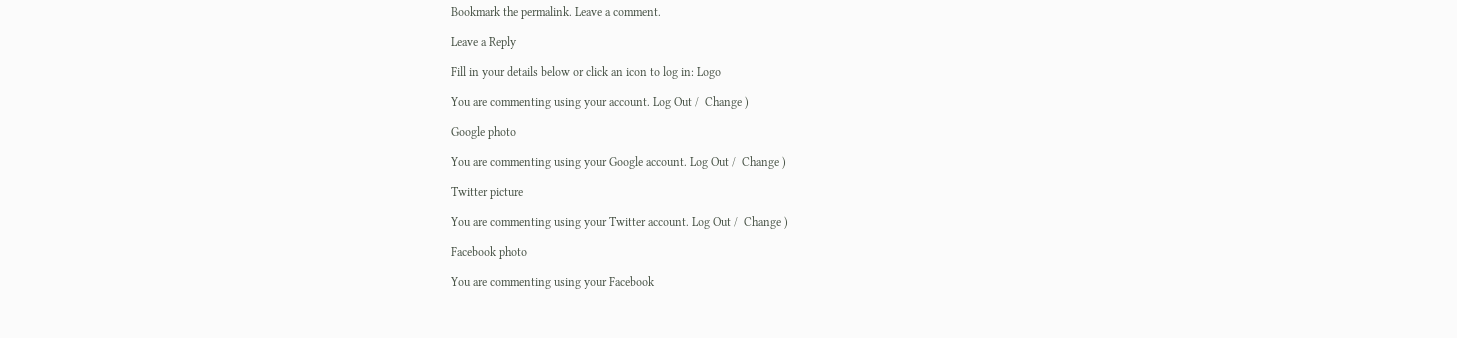Bookmark the permalink. Leave a comment.

Leave a Reply

Fill in your details below or click an icon to log in: Logo

You are commenting using your account. Log Out /  Change )

Google photo

You are commenting using your Google account. Log Out /  Change )

Twitter picture

You are commenting using your Twitter account. Log Out /  Change )

Facebook photo

You are commenting using your Facebook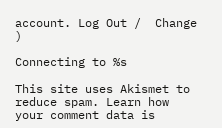account. Log Out /  Change )

Connecting to %s

This site uses Akismet to reduce spam. Learn how your comment data is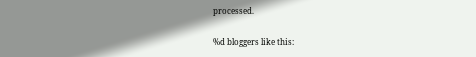processed.

%d bloggers like this: